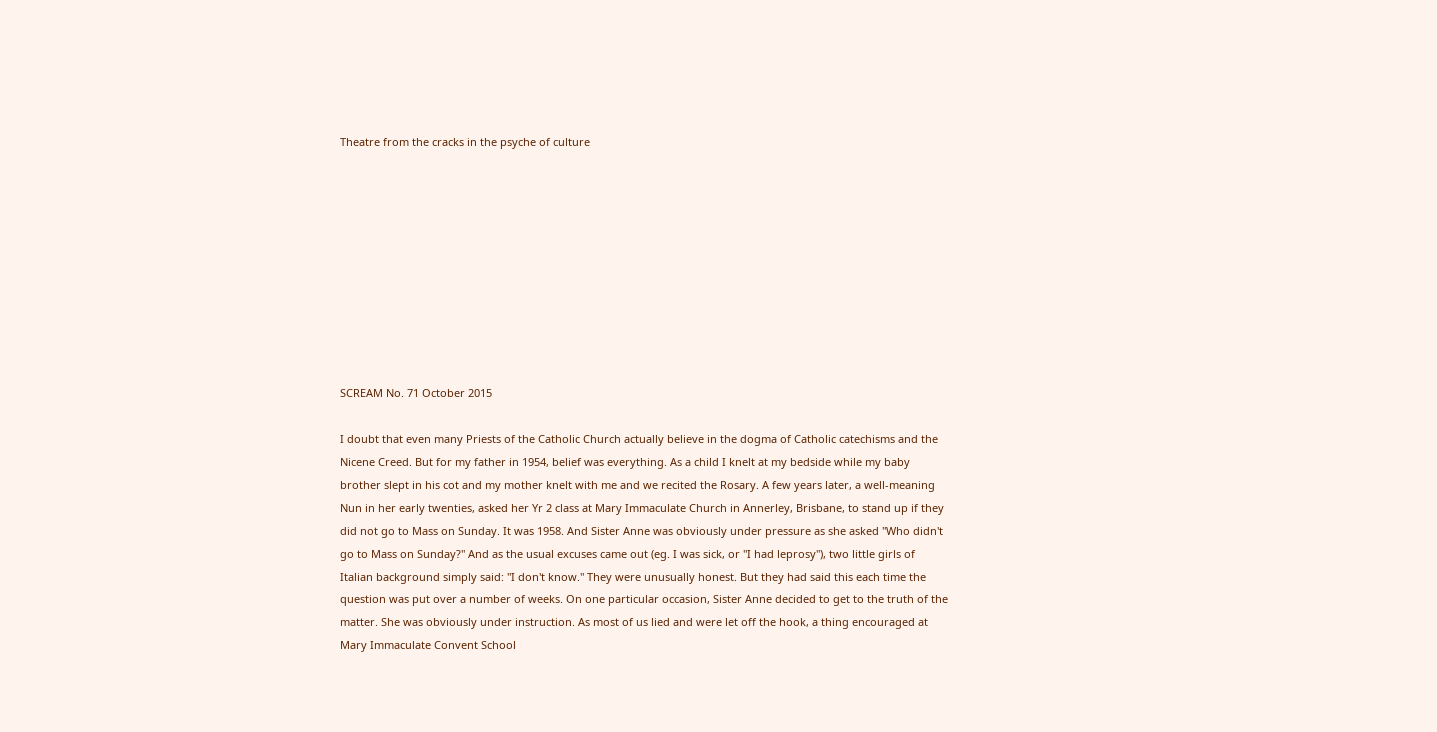Theatre from the cracks in the psyche of culture










SCREAM No. 71 October 2015

I doubt that even many Priests of the Catholic Church actually believe in the dogma of Catholic catechisms and the Nicene Creed. But for my father in 1954, belief was everything. As a child I knelt at my bedside while my baby brother slept in his cot and my mother knelt with me and we recited the Rosary. A few years later, a well-meaning Nun in her early twenties, asked her Yr 2 class at Mary Immaculate Church in Annerley, Brisbane, to stand up if they did not go to Mass on Sunday. It was 1958. And Sister Anne was obviously under pressure as she asked "Who didn't go to Mass on Sunday?" And as the usual excuses came out (eg. I was sick, or "I had leprosy"), two little girls of Italian background simply said: "I don't know." They were unusually honest. But they had said this each time the question was put over a number of weeks. On one particular occasion, Sister Anne decided to get to the truth of the matter. She was obviously under instruction. As most of us lied and were let off the hook, a thing encouraged at Mary Immaculate Convent School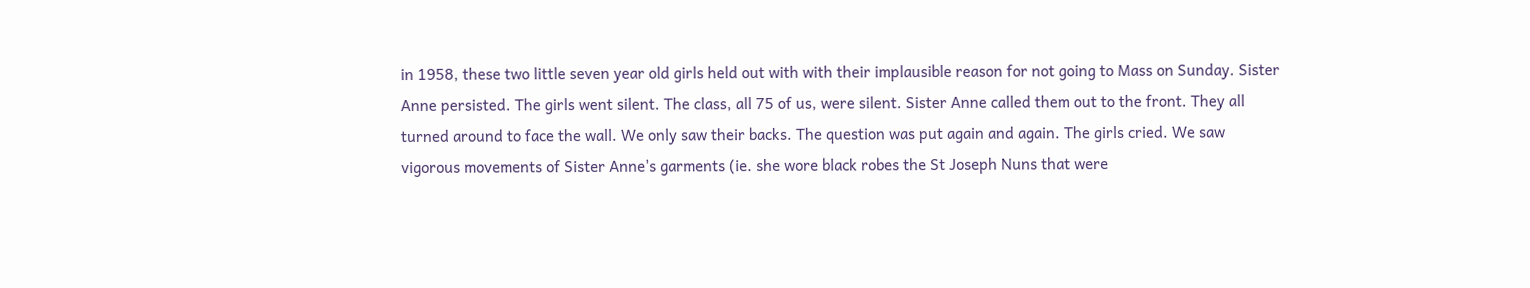in 1958, these two little seven year old girls held out with with their implausible reason for not going to Mass on Sunday. Sister Anne persisted. The girls went silent. The class, all 75 of us, were silent. Sister Anne called them out to the front. They all turned around to face the wall. We only saw their backs. The question was put again and again. The girls cried. We saw vigorous movements of Sister Anne's garments (ie. she wore black robes the St Joseph Nuns that were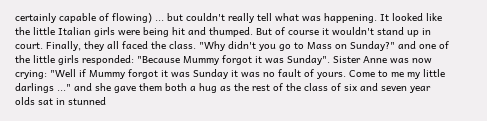certainly capable of flowing) ... but couldn't really tell what was happening. It looked like the little Italian girls were being hit and thumped. But of course it wouldn't stand up in court. Finally, they all faced the class. "Why didn't you go to Mass on Sunday?" and one of the little girls responded: "Because Mummy forgot it was Sunday". Sister Anne was now crying: "Well if Mummy forgot it was Sunday it was no fault of yours. Come to me my little darlings ..." and she gave them both a hug as the rest of the class of six and seven year olds sat in stunned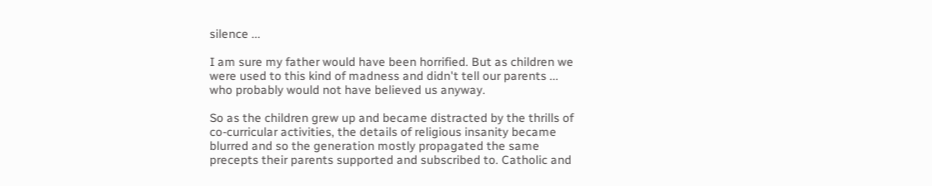silence ...

I am sure my father would have been horrified. But as children we were used to this kind of madness and didn't tell our parents ... who probably would not have believed us anyway.

So as the children grew up and became distracted by the thrills of co-curricular activities, the details of religious insanity became blurred and so the generation mostly propagated the same precepts their parents supported and subscribed to. Catholic and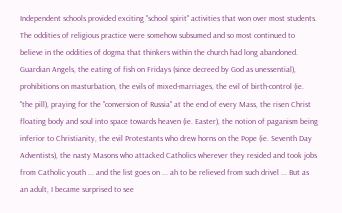Independent schools provided exciting "school spirit" activities that won over most students. The oddities of religious practice were somehow subsumed and so most continued to believe in the oddities of dogma that thinkers within the church had long abandoned. Guardian Angels, the eating of fish on Fridays (since decreed by God as unessential), prohibitions on masturbation, the evils of mixed-marriages, the evil of birth-control (ie. "the pill), praying for the "conversion of Russia" at the end of every Mass, the risen Christ floating body and soul into space towards heaven (ie. Easter), the notion of paganism being inferior to Christianity, the evil Protestants who drew horns on the Pope (ie. Seventh Day Adventists), the nasty Masons who attacked Catholics wherever they resided and took jobs from Catholic youth ... and the list goes on ... ah to be relieved from such drivel ... But as an adult, I became surprised to see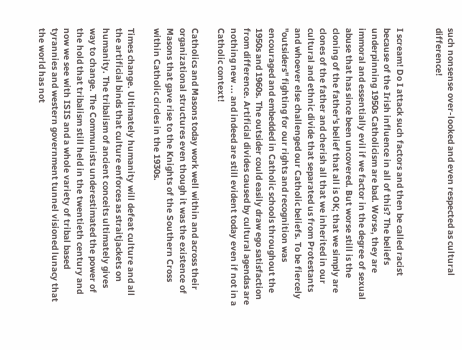such nonsense over-looked and even respected as cultural difference!


I scream! Do I attack such factors and then be called racist because of the Irish influence in all of this? The beliefs underpinning 1950s Catholicism are bad. Worse, they are immoral and essentially evil if we factor in the degree of sexual abuse that has since been uncovered. But worse still is the cloning of the father's belief that all is OK; that we simply are clones of the father and cherish all that we inherited in our cultural and ethnic divide that separated us from Protestants and whoever else challenged our Catholic beliefs. To be fiercely "outsiders" fighting for our rights and recognition was encouraged and embedded in Catholic schools throughout the 1950s and 1960s. The outsider could easily draw ego satisfaction from difference. Artificial divides caused by cultural agendas are nothing new ... and indeed are still evident today even if not in a Catholic context!

Catholics and Masons today work well within and across their organizational structures even though it was the existence of Masons that gave rise to the Knights of the Southern Cross within Catholic circles in the 1930s.

Times change. Ultimately humanity will defeat culture and all the artificial binds that culture enforces as straitjackets on humanity. The tribalism of ancient conceits ultimately gives way to change. The Communists underestimated the power of the hold that tribalism still held in the twentieth century and now we see with ISIS and a whole variety of tribal based tyrannies and western government tunnel visioned lunacy that the world has not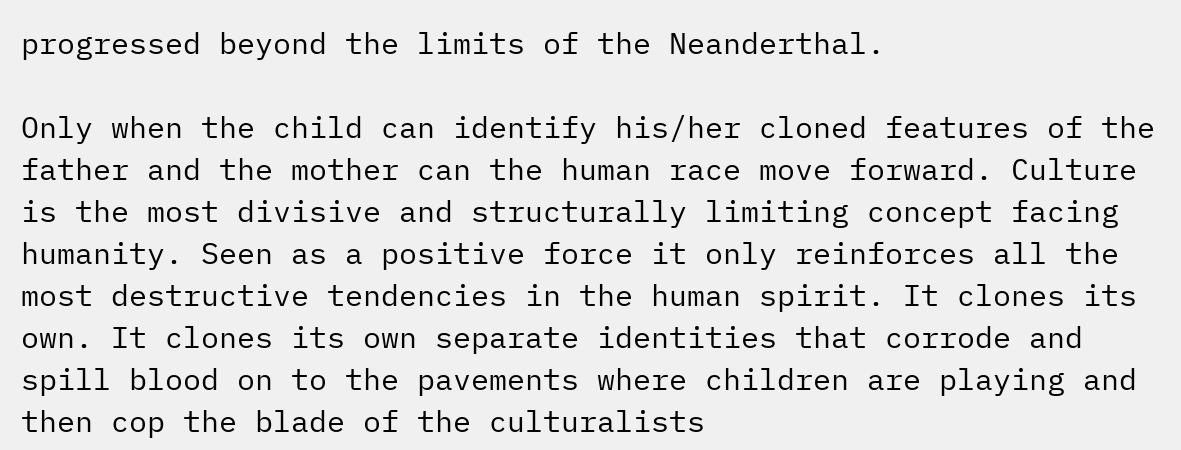progressed beyond the limits of the Neanderthal.

Only when the child can identify his/her cloned features of the father and the mother can the human race move forward. Culture is the most divisive and structurally limiting concept facing humanity. Seen as a positive force it only reinforces all the most destructive tendencies in the human spirit. It clones its own. It clones its own separate identities that corrode and spill blood on to the pavements where children are playing and then cop the blade of the culturalists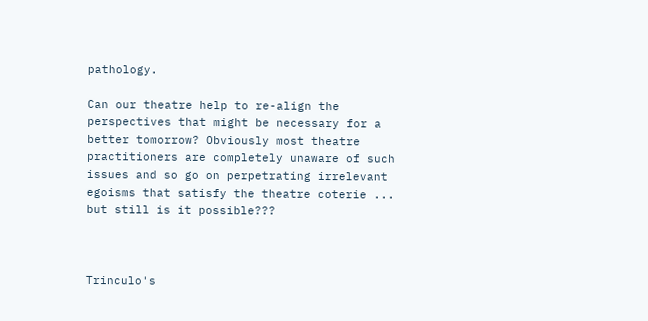pathology.

Can our theatre help to re-align the perspectives that might be necessary for a better tomorrow? Obviously most theatre practitioners are completely unaware of such issues and so go on perpetrating irrelevant egoisms that satisfy the theatre coterie ... but still is it possible???



Trinculo's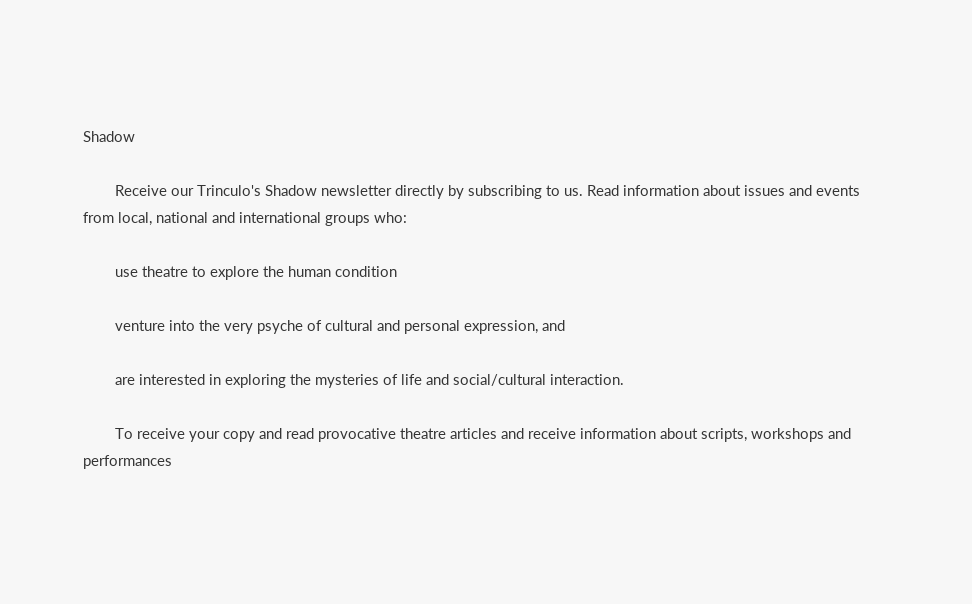Shadow

        Receive our Trinculo's Shadow newsletter directly by subscribing to us. Read information about issues and events from local, national and international groups who:

        use theatre to explore the human condition

        venture into the very psyche of cultural and personal expression, and

        are interested in exploring the mysteries of life and social/cultural interaction.

        To receive your copy and read provocative theatre articles and receive information about scripts, workshops and performances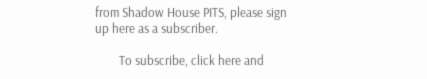from Shadow House PITS, please sign up here as a subscriber.

        To subscribe, click here and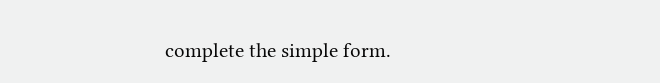complete the simple form.